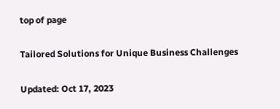top of page

Tailored Solutions for Unique Business Challenges

Updated: Oct 17, 2023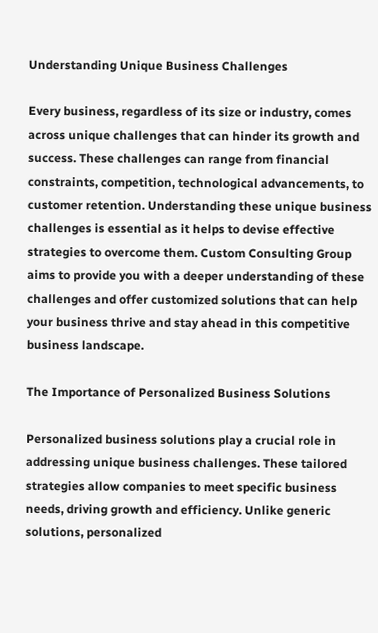Understanding Unique Business Challenges

Every business, regardless of its size or industry, comes across unique challenges that can hinder its growth and success. These challenges can range from financial constraints, competition, technological advancements, to customer retention. Understanding these unique business challenges is essential as it helps to devise effective strategies to overcome them. Custom Consulting Group aims to provide you with a deeper understanding of these challenges and offer customized solutions that can help your business thrive and stay ahead in this competitive business landscape.

The Importance of Personalized Business Solutions

Personalized business solutions play a crucial role in addressing unique business challenges. These tailored strategies allow companies to meet specific business needs, driving growth and efficiency. Unlike generic solutions, personalized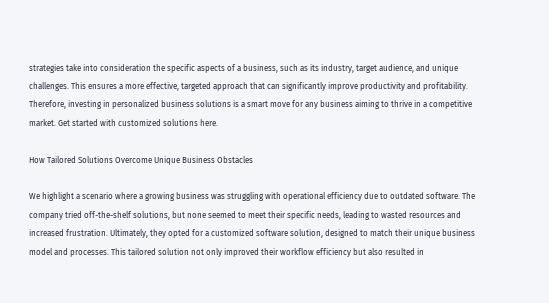strategies take into consideration the specific aspects of a business, such as its industry, target audience, and unique challenges. This ensures a more effective, targeted approach that can significantly improve productivity and profitability. Therefore, investing in personalized business solutions is a smart move for any business aiming to thrive in a competitive market. Get started with customized solutions here.

How Tailored Solutions Overcome Unique Business Obstacles

We highlight a scenario where a growing business was struggling with operational efficiency due to outdated software. The company tried off-the-shelf solutions, but none seemed to meet their specific needs, leading to wasted resources and increased frustration. Ultimately, they opted for a customized software solution, designed to match their unique business model and processes. This tailored solution not only improved their workflow efficiency but also resulted in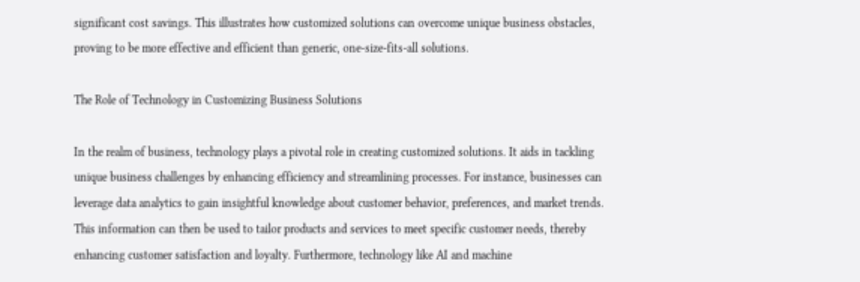significant cost savings. This illustrates how customized solutions can overcome unique business obstacles, proving to be more effective and efficient than generic, one-size-fits-all solutions.

The Role of Technology in Customizing Business Solutions

In the realm of business, technology plays a pivotal role in creating customized solutions. It aids in tackling unique business challenges by enhancing efficiency and streamlining processes. For instance, businesses can leverage data analytics to gain insightful knowledge about customer behavior, preferences, and market trends. This information can then be used to tailor products and services to meet specific customer needs, thereby enhancing customer satisfaction and loyalty. Furthermore, technology like AI and machine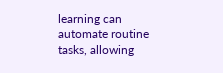learning can automate routine tasks, allowing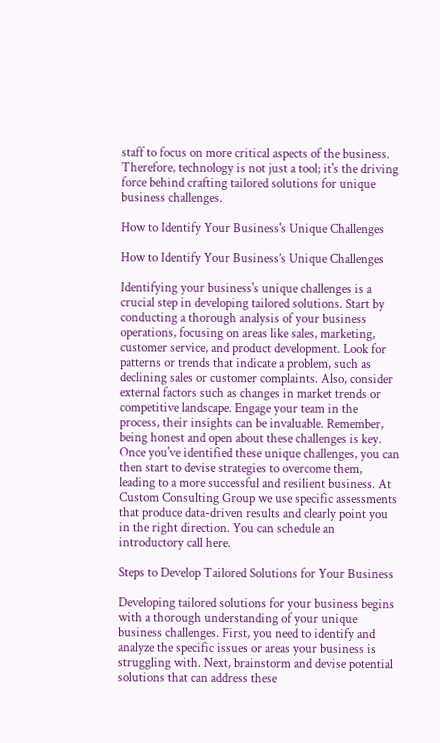staff to focus on more critical aspects of the business. Therefore, technology is not just a tool; it's the driving force behind crafting tailored solutions for unique business challenges.

How to Identify Your Business's Unique Challenges

How to Identify Your Business’s Unique Challenges

Identifying your business's unique challenges is a crucial step in developing tailored solutions. Start by conducting a thorough analysis of your business operations, focusing on areas like sales, marketing, customer service, and product development. Look for patterns or trends that indicate a problem, such as declining sales or customer complaints. Also, consider external factors such as changes in market trends or competitive landscape. Engage your team in the process, their insights can be invaluable. Remember, being honest and open about these challenges is key. Once you've identified these unique challenges, you can then start to devise strategies to overcome them, leading to a more successful and resilient business. At Custom Consulting Group we use specific assessments that produce data-driven results and clearly point you in the right direction. You can schedule an introductory call here.

Steps to Develop Tailored Solutions for Your Business

Developing tailored solutions for your business begins with a thorough understanding of your unique business challenges. First, you need to identify and analyze the specific issues or areas your business is struggling with. Next, brainstorm and devise potential solutions that can address these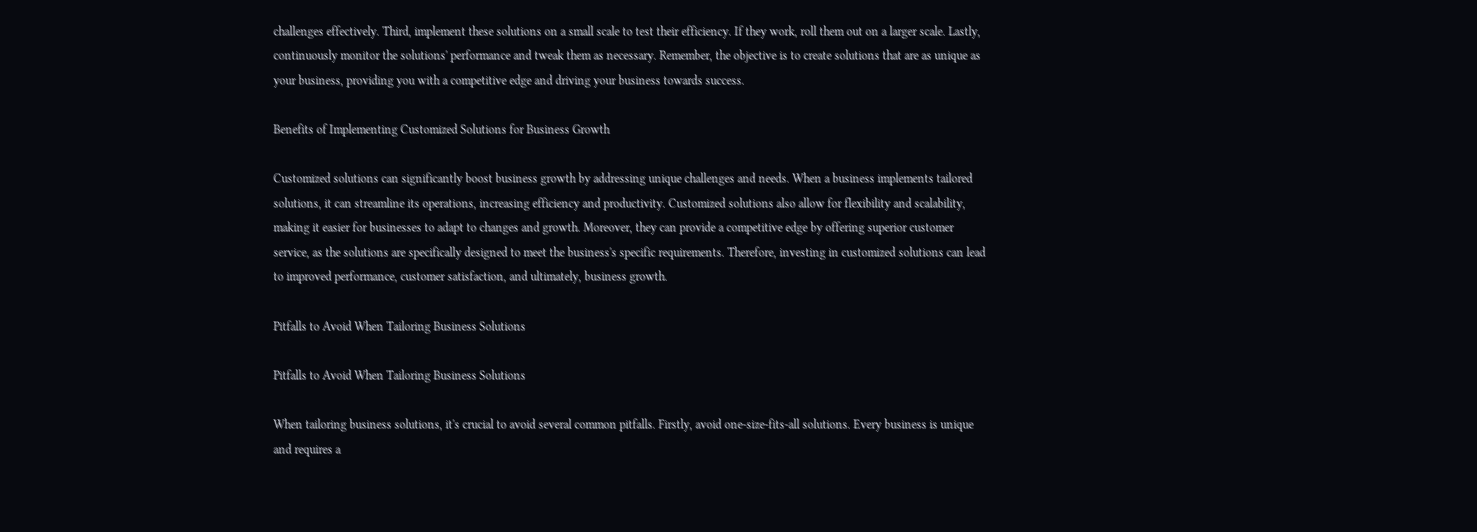challenges effectively. Third, implement these solutions on a small scale to test their efficiency. If they work, roll them out on a larger scale. Lastly, continuously monitor the solutions' performance and tweak them as necessary. Remember, the objective is to create solutions that are as unique as your business, providing you with a competitive edge and driving your business towards success.

Benefits of Implementing Customized Solutions for Business Growth

Customized solutions can significantly boost business growth by addressing unique challenges and needs. When a business implements tailored solutions, it can streamline its operations, increasing efficiency and productivity. Customized solutions also allow for flexibility and scalability, making it easier for businesses to adapt to changes and growth. Moreover, they can provide a competitive edge by offering superior customer service, as the solutions are specifically designed to meet the business's specific requirements. Therefore, investing in customized solutions can lead to improved performance, customer satisfaction, and ultimately, business growth.

Pitfalls to Avoid When Tailoring Business Solutions

Pitfalls to Avoid When Tailoring Business Solutions

When tailoring business solutions, it's crucial to avoid several common pitfalls. Firstly, avoid one-size-fits-all solutions. Every business is unique and requires a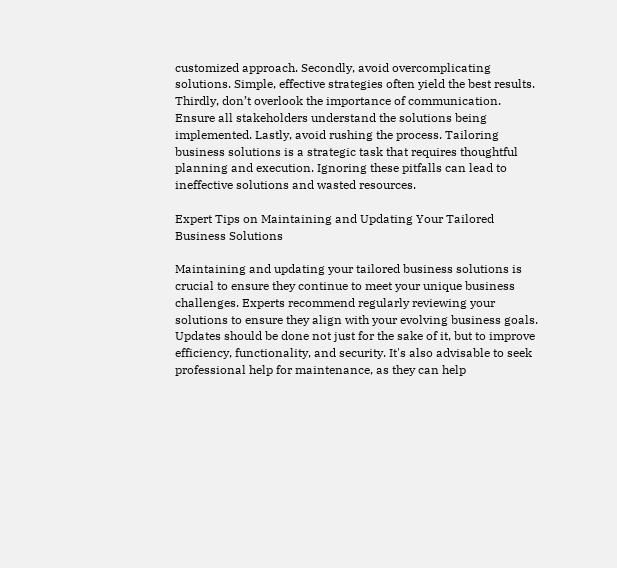customized approach. Secondly, avoid overcomplicating solutions. Simple, effective strategies often yield the best results. Thirdly, don’t overlook the importance of communication. Ensure all stakeholders understand the solutions being implemented. Lastly, avoid rushing the process. Tailoring business solutions is a strategic task that requires thoughtful planning and execution. Ignoring these pitfalls can lead to ineffective solutions and wasted resources.

Expert Tips on Maintaining and Updating Your Tailored Business Solutions

Maintaining and updating your tailored business solutions is crucial to ensure they continue to meet your unique business challenges. Experts recommend regularly reviewing your solutions to ensure they align with your evolving business goals. Updates should be done not just for the sake of it, but to improve efficiency, functionality, and security. It's also advisable to seek professional help for maintenance, as they can help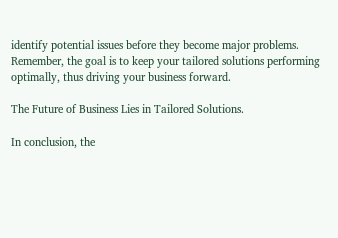identify potential issues before they become major problems. Remember, the goal is to keep your tailored solutions performing optimally, thus driving your business forward.

The Future of Business Lies in Tailored Solutions.

In conclusion, the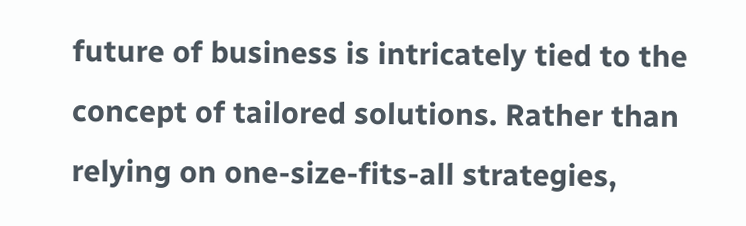future of business is intricately tied to the concept of tailored solutions. Rather than relying on one-size-fits-all strategies,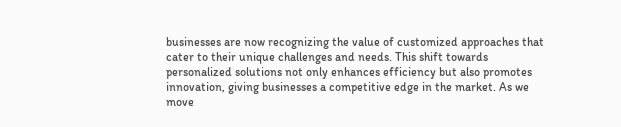businesses are now recognizing the value of customized approaches that cater to their unique challenges and needs. This shift towards personalized solutions not only enhances efficiency but also promotes innovation, giving businesses a competitive edge in the market. As we move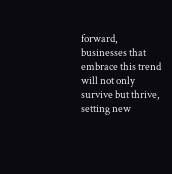forward, businesses that embrace this trend will not only survive but thrive, setting new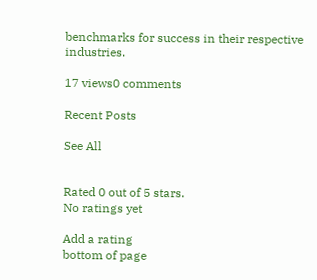benchmarks for success in their respective industries.

17 views0 comments

Recent Posts

See All


Rated 0 out of 5 stars.
No ratings yet

Add a rating
bottom of page